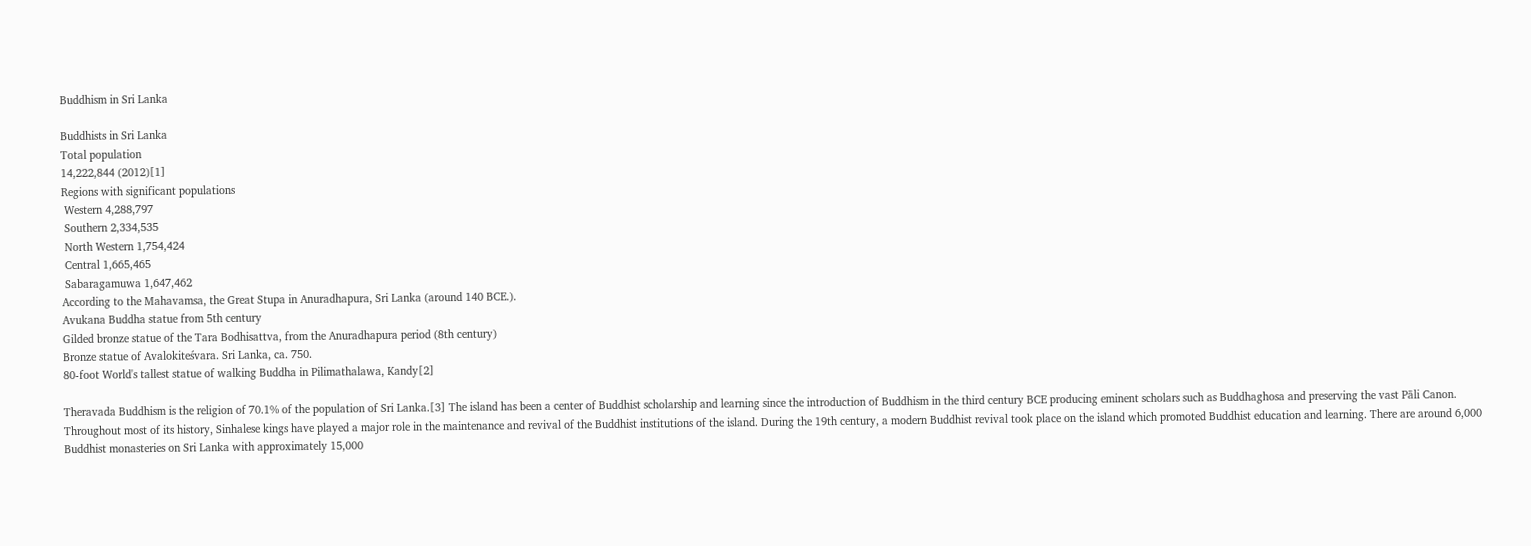Buddhism in Sri Lanka

Buddhists in Sri Lanka
Total population
14,222,844 (2012)[1]
Regions with significant populations
 Western 4,288,797
 Southern 2,334,535
 North Western 1,754,424
 Central 1,665,465
 Sabaragamuwa 1,647,462
According to the Mahavamsa, the Great Stupa in Anuradhapura, Sri Lanka (around 140 BCE.).
Avukana Buddha statue from 5th century
Gilded bronze statue of the Tara Bodhisattva, from the Anuradhapura period (8th century)
Bronze statue of Avalokiteśvara. Sri Lanka, ca. 750.
80-foot World's tallest statue of walking Buddha in Pilimathalawa, Kandy[2]

Theravada Buddhism is the religion of 70.1% of the population of Sri Lanka.[3] The island has been a center of Buddhist scholarship and learning since the introduction of Buddhism in the third century BCE producing eminent scholars such as Buddhaghosa and preserving the vast Pāli Canon. Throughout most of its history, Sinhalese kings have played a major role in the maintenance and revival of the Buddhist institutions of the island. During the 19th century, a modern Buddhist revival took place on the island which promoted Buddhist education and learning. There are around 6,000 Buddhist monasteries on Sri Lanka with approximately 15,000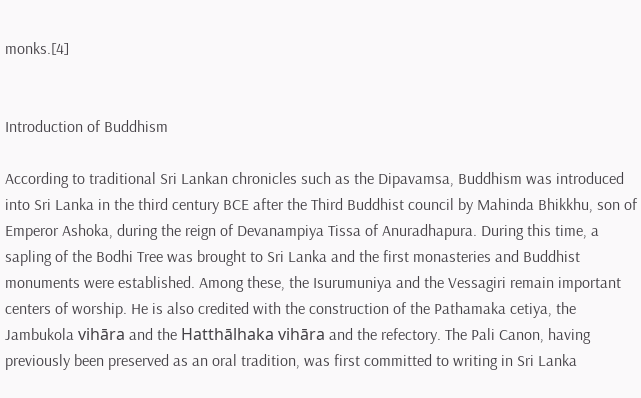monks.[4]


Introduction of Buddhism

According to traditional Sri Lankan chronicles such as the Dipavamsa, Buddhism was introduced into Sri Lanka in the third century BCE after the Third Buddhist council by Mahinda Bhikkhu, son of Emperor Ashoka, during the reign of Devanampiya Tissa of Anuradhapura. During this time, a sapling of the Bodhi Tree was brought to Sri Lanka and the first monasteries and Buddhist monuments were established. Among these, the Isurumuniya and the Vessagiri remain important centers of worship. He is also credited with the construction of the Pathamaka cetiya, the Jambukola vihāra and the Hatthālhaka vihāra and the refectory. The Pali Canon, having previously been preserved as an oral tradition, was first committed to writing in Sri Lanka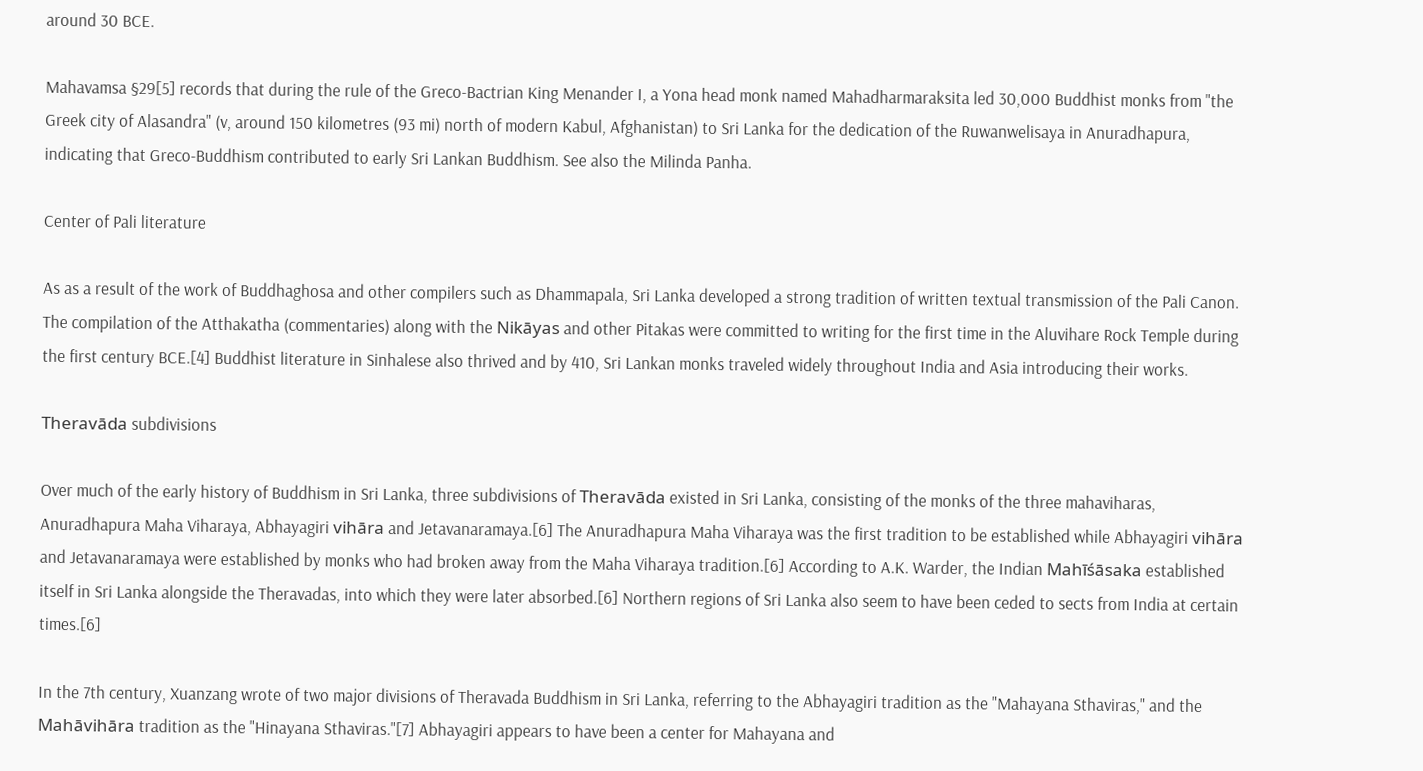around 30 BCE.

Mahavamsa §29[5] records that during the rule of the Greco-Bactrian King Menander I, a Yona head monk named Mahadharmaraksita led 30,000 Buddhist monks from "the Greek city of Alasandra" (v, around 150 kilometres (93 mi) north of modern Kabul, Afghanistan) to Sri Lanka for the dedication of the Ruwanwelisaya in Anuradhapura, indicating that Greco-Buddhism contributed to early Sri Lankan Buddhism. See also the Milinda Panha.

Center of Pali literature

As as a result of the work of Buddhaghosa and other compilers such as Dhammapala, Sri Lanka developed a strong tradition of written textual transmission of the Pali Canon. The compilation of the Atthakatha (commentaries) along with the Nikāyas and other Pitakas were committed to writing for the first time in the Aluvihare Rock Temple during the first century BCE.[4] Buddhist literature in Sinhalese also thrived and by 410, Sri Lankan monks traveled widely throughout India and Asia introducing their works.

Theravāda subdivisions

Over much of the early history of Buddhism in Sri Lanka, three subdivisions of Theravāda existed in Sri Lanka, consisting of the monks of the three mahaviharas, Anuradhapura Maha Viharaya, Abhayagiri vihāra and Jetavanaramaya.[6] The Anuradhapura Maha Viharaya was the first tradition to be established while Abhayagiri vihāra and Jetavanaramaya were established by monks who had broken away from the Maha Viharaya tradition.[6] According to A.K. Warder, the Indian Mahīśāsaka established itself in Sri Lanka alongside the Theravadas, into which they were later absorbed.[6] Northern regions of Sri Lanka also seem to have been ceded to sects from India at certain times.[6]

In the 7th century, Xuanzang wrote of two major divisions of Theravada Buddhism in Sri Lanka, referring to the Abhayagiri tradition as the "Mahayana Sthaviras," and the Mahāvihāra tradition as the "Hinayana Sthaviras."[7] Abhayagiri appears to have been a center for Mahayana and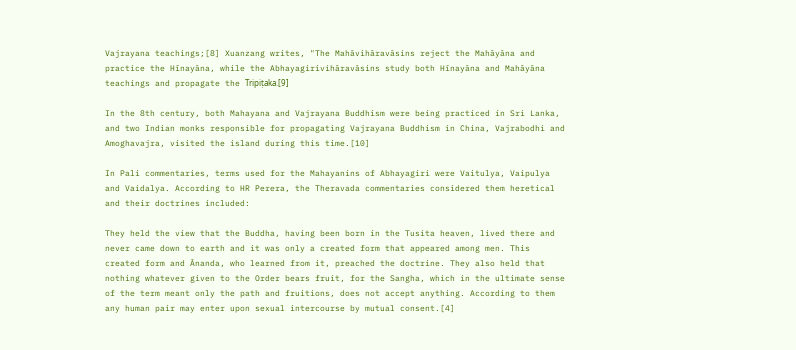Vajrayana teachings;[8] Xuanzang writes, "The Mahāvihāravāsins reject the Mahāyāna and practice the Hīnayāna, while the Abhayagirivihāravāsins study both Hīnayāna and Mahāyāna teachings and propagate the Tripiṭaka.[9]

In the 8th century, both Mahayana and Vajrayana Buddhism were being practiced in Sri Lanka, and two Indian monks responsible for propagating Vajrayana Buddhism in China, Vajrabodhi and Amoghavajra, visited the island during this time.[10]

In Pali commentaries, terms used for the Mahayanins of Abhayagiri were Vaitulya, Vaipulya and Vaidalya. According to HR Perera, the Theravada commentaries considered them heretical and their doctrines included:

They held the view that the Buddha, having been born in the Tusita heaven, lived there and never came down to earth and it was only a created form that appeared among men. This created form and Ānanda, who learned from it, preached the doctrine. They also held that nothing whatever given to the Order bears fruit, for the Sangha, which in the ultimate sense of the term meant only the path and fruitions, does not accept anything. According to them any human pair may enter upon sexual intercourse by mutual consent.[4]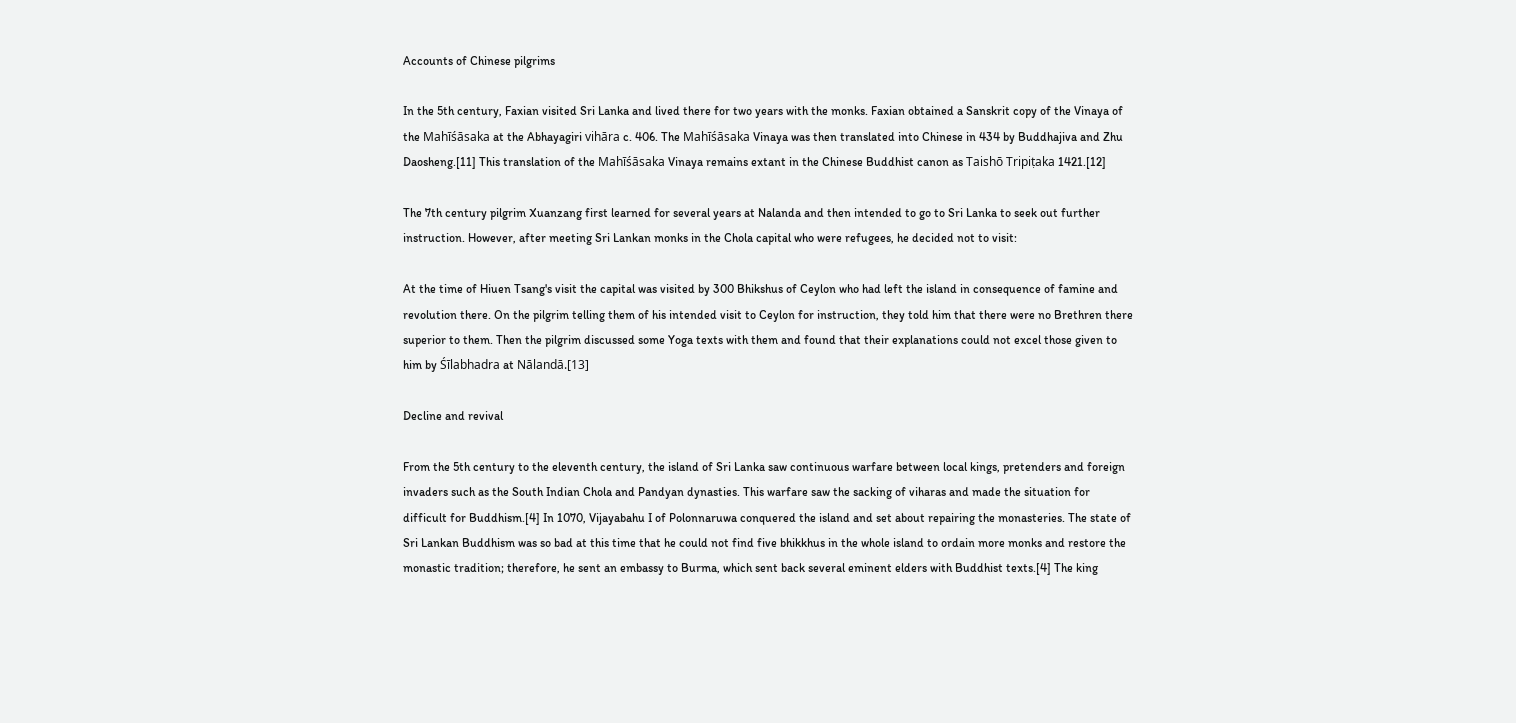Accounts of Chinese pilgrims

In the 5th century, Faxian visited Sri Lanka and lived there for two years with the monks. Faxian obtained a Sanskrit copy of the Vinaya of the Mahīśāsaka at the Abhayagiri vihāra c. 406. The Mahīśāsaka Vinaya was then translated into Chinese in 434 by Buddhajiva and Zhu Daosheng.[11] This translation of the Mahīśāsaka Vinaya remains extant in the Chinese Buddhist canon as Taishō Tripiṭaka 1421.[12]

The 7th century pilgrim Xuanzang first learned for several years at Nalanda and then intended to go to Sri Lanka to seek out further instruction. However, after meeting Sri Lankan monks in the Chola capital who were refugees, he decided not to visit:

At the time of Hiuen Tsang's visit the capital was visited by 300 Bhikshus of Ceylon who had left the island in consequence of famine and revolution there. On the pilgrim telling them of his intended visit to Ceylon for instruction, they told him that there were no Brethren there superior to them. Then the pilgrim discussed some Yoga texts with them and found that their explanations could not excel those given to him by Śīlabhadra at Nālandā.[13]

Decline and revival

From the 5th century to the eleventh century, the island of Sri Lanka saw continuous warfare between local kings, pretenders and foreign invaders such as the South Indian Chola and Pandyan dynasties. This warfare saw the sacking of viharas and made the situation for difficult for Buddhism.[4] In 1070, Vijayabahu I of Polonnaruwa conquered the island and set about repairing the monasteries. The state of Sri Lankan Buddhism was so bad at this time that he could not find five bhikkhus in the whole island to ordain more monks and restore the monastic tradition; therefore, he sent an embassy to Burma, which sent back several eminent elders with Buddhist texts.[4] The king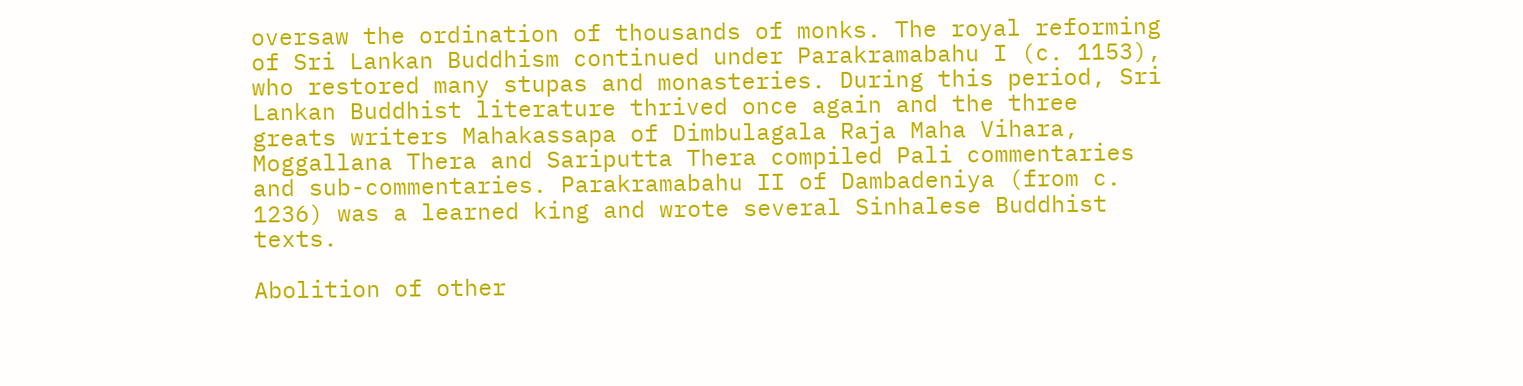oversaw the ordination of thousands of monks. The royal reforming of Sri Lankan Buddhism continued under Parakramabahu I (c. 1153), who restored many stupas and monasteries. During this period, Sri Lankan Buddhist literature thrived once again and the three greats writers Mahakassapa of Dimbulagala Raja Maha Vihara, Moggallana Thera and Sariputta Thera compiled Pali commentaries and sub-commentaries. Parakramabahu II of Dambadeniya (from c. 1236) was a learned king and wrote several Sinhalese Buddhist texts.

Abolition of other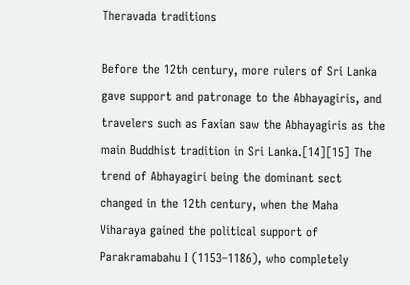Theravada traditions

Before the 12th century, more rulers of Sri Lanka gave support and patronage to the Abhayagiris, and travelers such as Faxian saw the Abhayagiris as the main Buddhist tradition in Sri Lanka.[14][15] The trend of Abhayagiri being the dominant sect changed in the 12th century, when the Maha Viharaya gained the political support of Parakramabahu I (1153–1186), who completely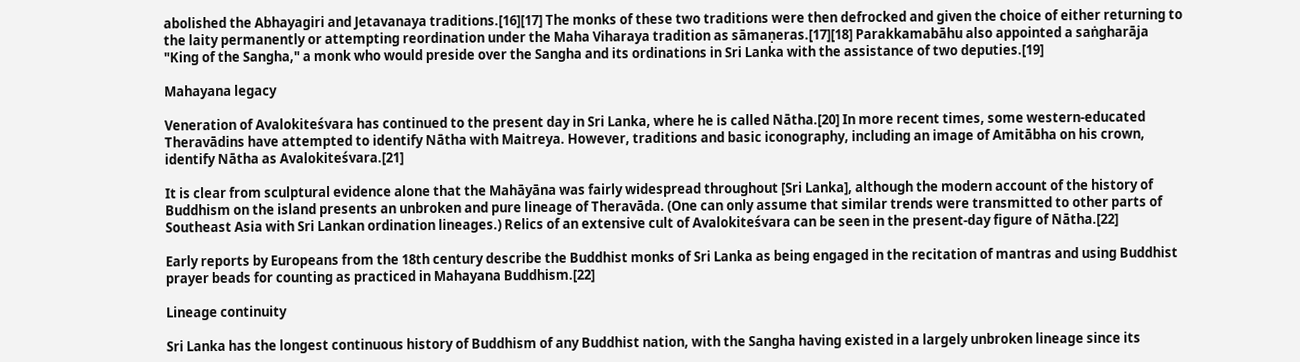abolished the Abhayagiri and Jetavanaya traditions.[16][17] The monks of these two traditions were then defrocked and given the choice of either returning to the laity permanently or attempting reordination under the Maha Viharaya tradition as sāmaṇeras.[17][18] Parakkamabāhu also appointed a saṅgharāja "King of the Sangha," a monk who would preside over the Sangha and its ordinations in Sri Lanka with the assistance of two deputies.[19]

Mahayana legacy

Veneration of Avalokiteśvara has continued to the present day in Sri Lanka, where he is called Nātha.[20] In more recent times, some western-educated Theravādins have attempted to identify Nātha with Maitreya. However, traditions and basic iconography, including an image of Amitābha on his crown, identify Nātha as Avalokiteśvara.[21]

It is clear from sculptural evidence alone that the Mahāyāna was fairly widespread throughout [Sri Lanka], although the modern account of the history of Buddhism on the island presents an unbroken and pure lineage of Theravāda. (One can only assume that similar trends were transmitted to other parts of Southeast Asia with Sri Lankan ordination lineages.) Relics of an extensive cult of Avalokiteśvara can be seen in the present-day figure of Nātha.[22]

Early reports by Europeans from the 18th century describe the Buddhist monks of Sri Lanka as being engaged in the recitation of mantras and using Buddhist prayer beads for counting as practiced in Mahayana Buddhism.[22]

Lineage continuity

Sri Lanka has the longest continuous history of Buddhism of any Buddhist nation, with the Sangha having existed in a largely unbroken lineage since its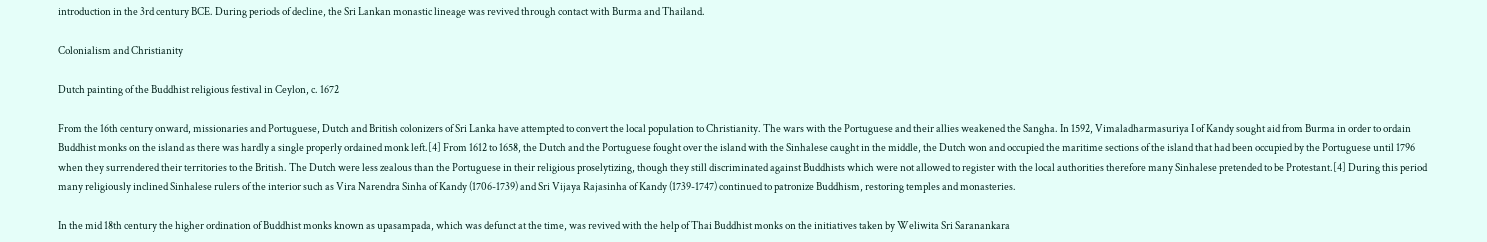introduction in the 3rd century BCE. During periods of decline, the Sri Lankan monastic lineage was revived through contact with Burma and Thailand.

Colonialism and Christianity

Dutch painting of the Buddhist religious festival in Ceylon, c. 1672

From the 16th century onward, missionaries and Portuguese, Dutch and British colonizers of Sri Lanka have attempted to convert the local population to Christianity. The wars with the Portuguese and their allies weakened the Sangha. In 1592, Vimaladharmasuriya I of Kandy sought aid from Burma in order to ordain Buddhist monks on the island as there was hardly a single properly ordained monk left.[4] From 1612 to 1658, the Dutch and the Portuguese fought over the island with the Sinhalese caught in the middle, the Dutch won and occupied the maritime sections of the island that had been occupied by the Portuguese until 1796 when they surrendered their territories to the British. The Dutch were less zealous than the Portuguese in their religious proselytizing, though they still discriminated against Buddhists which were not allowed to register with the local authorities therefore many Sinhalese pretended to be Protestant.[4] During this period many religiously inclined Sinhalese rulers of the interior such as Vira Narendra Sinha of Kandy (1706-1739) and Sri Vijaya Rajasinha of Kandy (1739-1747) continued to patronize Buddhism, restoring temples and monasteries.

In the mid 18th century the higher ordination of Buddhist monks known as upasampada, which was defunct at the time, was revived with the help of Thai Buddhist monks on the initiatives taken by Weliwita Sri Saranankara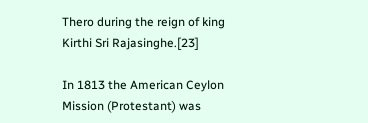Thero during the reign of king Kirthi Sri Rajasinghe.[23]

In 1813 the American Ceylon Mission (Protestant) was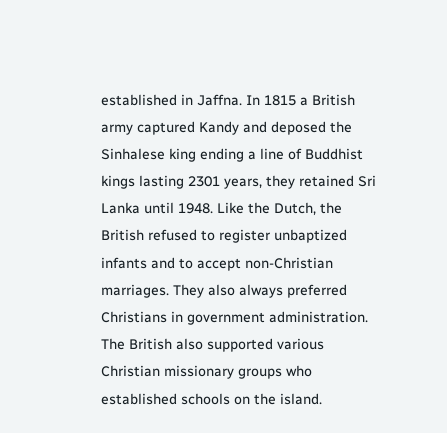established in Jaffna. In 1815 a British army captured Kandy and deposed the Sinhalese king ending a line of Buddhist kings lasting 2301 years, they retained Sri Lanka until 1948. Like the Dutch, the British refused to register unbaptized infants and to accept non-Christian marriages. They also always preferred Christians in government administration. The British also supported various Christian missionary groups who established schools on the island.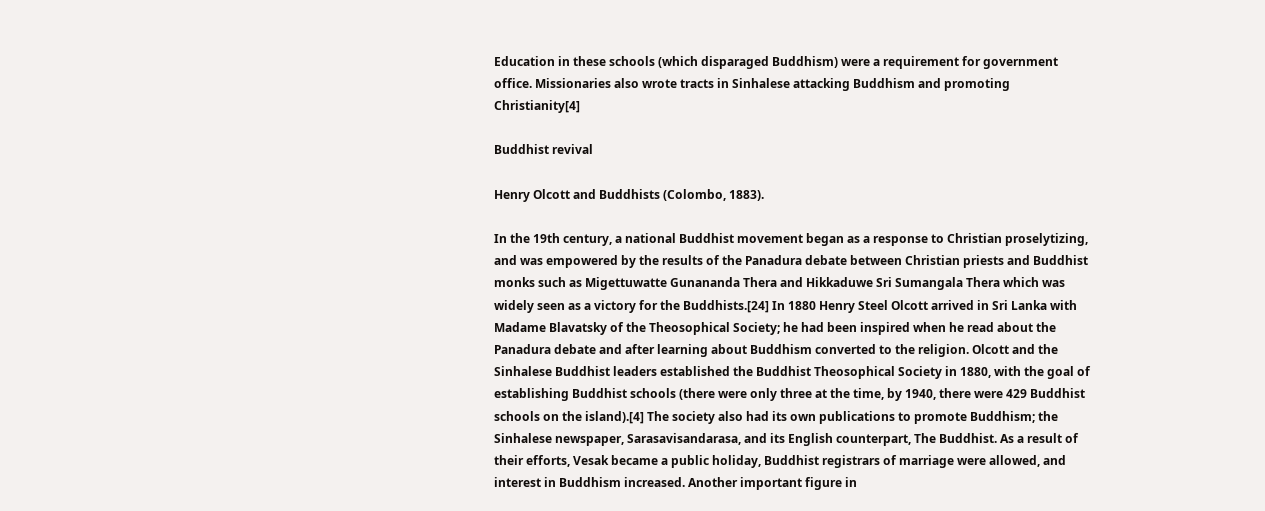Education in these schools (which disparaged Buddhism) were a requirement for government office. Missionaries also wrote tracts in Sinhalese attacking Buddhism and promoting Christianity[4]

Buddhist revival

Henry Olcott and Buddhists (Colombo, 1883).

In the 19th century, a national Buddhist movement began as a response to Christian proselytizing, and was empowered by the results of the Panadura debate between Christian priests and Buddhist monks such as Migettuwatte Gunananda Thera and Hikkaduwe Sri Sumangala Thera which was widely seen as a victory for the Buddhists.[24] In 1880 Henry Steel Olcott arrived in Sri Lanka with Madame Blavatsky of the Theosophical Society; he had been inspired when he read about the Panadura debate and after learning about Buddhism converted to the religion. Olcott and the Sinhalese Buddhist leaders established the Buddhist Theosophical Society in 1880, with the goal of establishing Buddhist schools (there were only three at the time, by 1940, there were 429 Buddhist schools on the island).[4] The society also had its own publications to promote Buddhism; the Sinhalese newspaper, Sarasavisandarasa, and its English counterpart, The Buddhist. As a result of their efforts, Vesak became a public holiday, Buddhist registrars of marriage were allowed, and interest in Buddhism increased. Another important figure in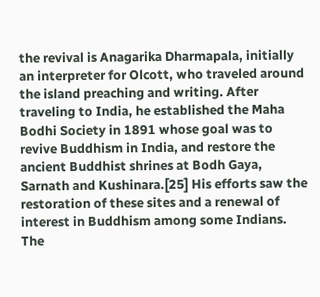the revival is Anagarika Dharmapala, initially an interpreter for Olcott, who traveled around the island preaching and writing. After traveling to India, he established the Maha Bodhi Society in 1891 whose goal was to revive Buddhism in India, and restore the ancient Buddhist shrines at Bodh Gaya, Sarnath and Kushinara.[25] His efforts saw the restoration of these sites and a renewal of interest in Buddhism among some Indians. The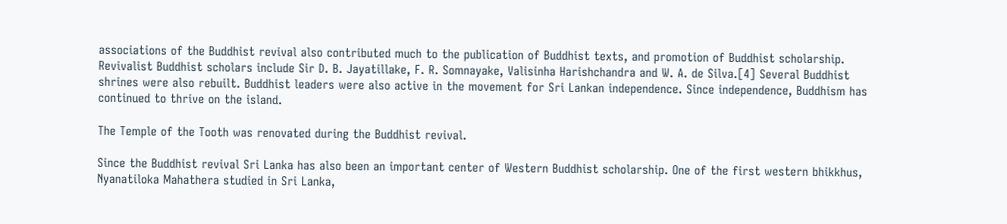associations of the Buddhist revival also contributed much to the publication of Buddhist texts, and promotion of Buddhist scholarship. Revivalist Buddhist scholars include Sir D. B. Jayatillake, F. R. Somnayake, Valisinha Harishchandra and W. A. de Silva.[4] Several Buddhist shrines were also rebuilt. Buddhist leaders were also active in the movement for Sri Lankan independence. Since independence, Buddhism has continued to thrive on the island.

The Temple of the Tooth was renovated during the Buddhist revival.

Since the Buddhist revival Sri Lanka has also been an important center of Western Buddhist scholarship. One of the first western bhikkhus, Nyanatiloka Mahathera studied in Sri Lanka,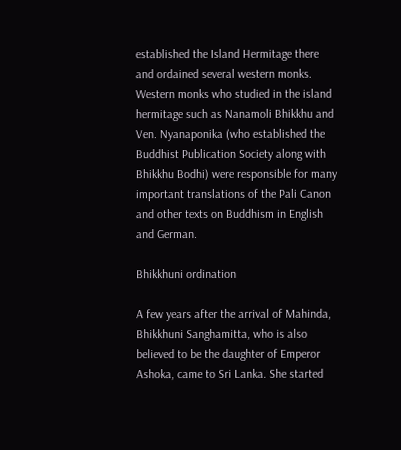established the Island Hermitage there and ordained several western monks. Western monks who studied in the island hermitage such as Nanamoli Bhikkhu and Ven. Nyanaponika (who established the Buddhist Publication Society along with Bhikkhu Bodhi) were responsible for many important translations of the Pali Canon and other texts on Buddhism in English and German.

Bhikkhuni ordination

A few years after the arrival of Mahinda, Bhikkhuni Sanghamitta, who is also believed to be the daughter of Emperor Ashoka, came to Sri Lanka. She started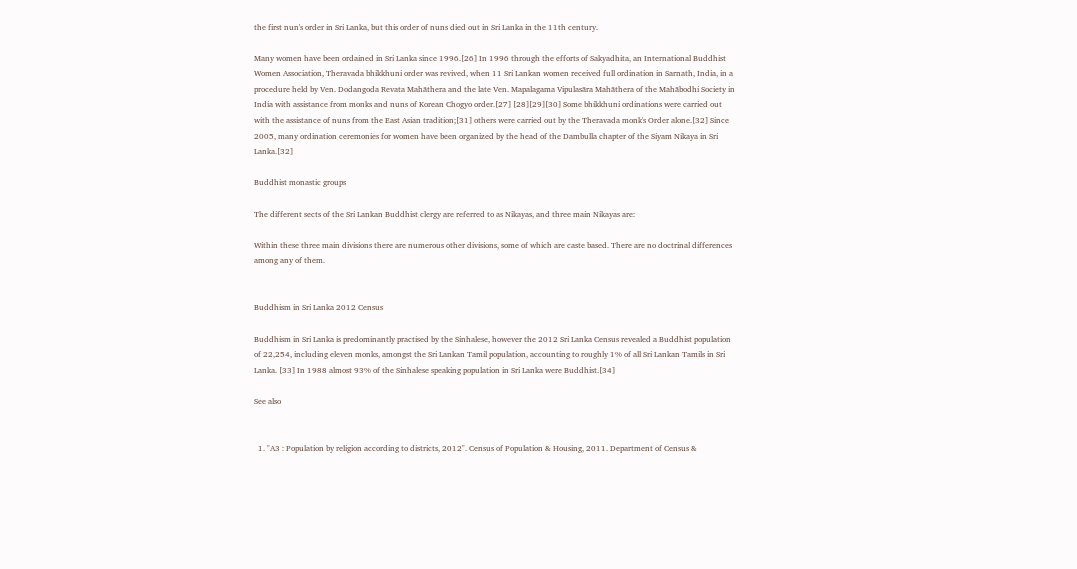the first nun's order in Sri Lanka, but this order of nuns died out in Sri Lanka in the 11th century.

Many women have been ordained in Sri Lanka since 1996.[26] In 1996 through the efforts of Sakyadhita, an International Buddhist Women Association, Theravada bhikkhuni order was revived, when 11 Sri Lankan women received full ordination in Sarnath, India, in a procedure held by Ven. Dodangoda Revata Mahāthera and the late Ven. Mapalagama Vipulasāra Mahāthera of the Mahābodhi Society in India with assistance from monks and nuns of Korean Chogyo order.[27] [28][29][30] Some bhikkhuni ordinations were carried out with the assistance of nuns from the East Asian tradition;[31] others were carried out by the Theravada monk's Order alone.[32] Since 2005, many ordination ceremonies for women have been organized by the head of the Dambulla chapter of the Siyam Nikaya in Sri Lanka.[32]

Buddhist monastic groups

The different sects of the Sri Lankan Buddhist clergy are referred to as Nikayas, and three main Nikayas are:

Within these three main divisions there are numerous other divisions, some of which are caste based. There are no doctrinal differences among any of them.


Buddhism in Sri Lanka 2012 Census

Buddhism in Sri Lanka is predominantly practised by the Sinhalese, however the 2012 Sri Lanka Census revealed a Buddhist population of 22,254, including eleven monks, amongst the Sri Lankan Tamil population, accounting to roughly 1% of all Sri Lankan Tamils in Sri Lanka. [33] In 1988 almost 93% of the Sinhalese speaking population in Sri Lanka were Buddhist.[34]

See also


  1. "A3 : Population by religion according to districts, 2012". Census of Population & Housing, 2011. Department of Census &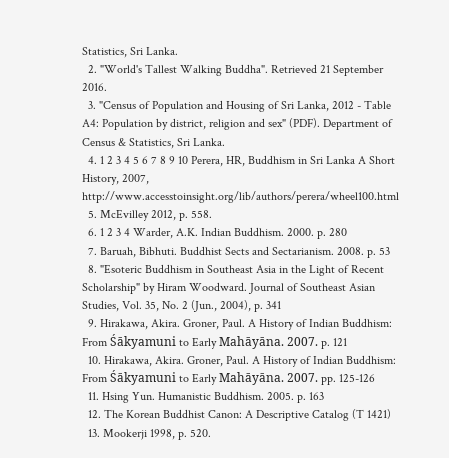Statistics, Sri Lanka.
  2. "World's Tallest Walking Buddha". Retrieved 21 September 2016.
  3. "Census of Population and Housing of Sri Lanka, 2012 - Table A4: Population by district, religion and sex" (PDF). Department of Census & Statistics, Sri Lanka.
  4. 1 2 3 4 5 6 7 8 9 10 Perera, HR, Buddhism in Sri Lanka A Short History, 2007, http://www.accesstoinsight.org/lib/authors/perera/wheel100.html
  5. McEvilley 2012, p. 558.
  6. 1 2 3 4 Warder, A.K. Indian Buddhism. 2000. p. 280
  7. Baruah, Bibhuti. Buddhist Sects and Sectarianism. 2008. p. 53
  8. "Esoteric Buddhism in Southeast Asia in the Light of Recent Scholarship" by Hiram Woodward. Journal of Southeast Asian Studies, Vol. 35, No. 2 (Jun., 2004), p. 341
  9. Hirakawa, Akira. Groner, Paul. A History of Indian Buddhism: From Śākyamuni to Early Mahāyāna. 2007. p. 121
  10. Hirakawa, Akira. Groner, Paul. A History of Indian Buddhism: From Śākyamuni to Early Mahāyāna. 2007. pp. 125-126
  11. Hsing Yun. Humanistic Buddhism. 2005. p. 163
  12. The Korean Buddhist Canon: A Descriptive Catalog (T 1421)
  13. Mookerji 1998, p. 520.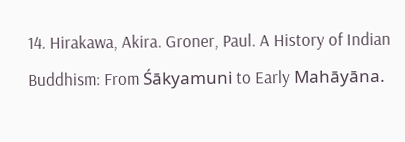14. Hirakawa, Akira. Groner, Paul. A History of Indian Buddhism: From Śākyamuni to Early Mahāyāna.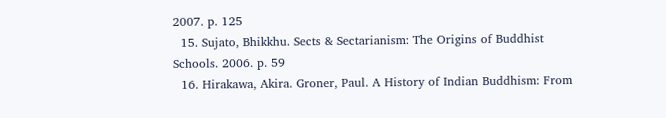2007. p. 125
  15. Sujato, Bhikkhu. Sects & Sectarianism: The Origins of Buddhist Schools. 2006. p. 59
  16. Hirakawa, Akira. Groner, Paul. A History of Indian Buddhism: From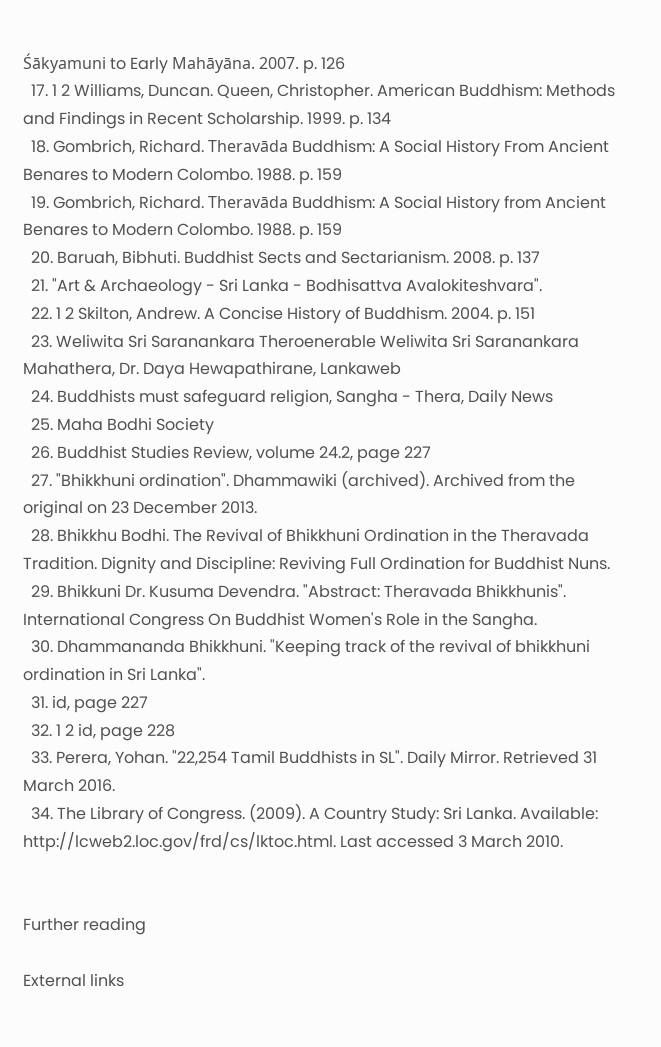Śākyamuni to Early Mahāyāna. 2007. p. 126
  17. 1 2 Williams, Duncan. Queen, Christopher. American Buddhism: Methods and Findings in Recent Scholarship. 1999. p. 134
  18. Gombrich, Richard. Theravāda Buddhism: A Social History From Ancient Benares to Modern Colombo. 1988. p. 159
  19. Gombrich, Richard. Theravāda Buddhism: A Social History from Ancient Benares to Modern Colombo. 1988. p. 159
  20. Baruah, Bibhuti. Buddhist Sects and Sectarianism. 2008. p. 137
  21. "Art & Archaeology - Sri Lanka - Bodhisattva Avalokiteshvara".
  22. 1 2 Skilton, Andrew. A Concise History of Buddhism. 2004. p. 151
  23. Weliwita Sri Saranankara Theroenerable Weliwita Sri Saranankara Mahathera, Dr. Daya Hewapathirane, Lankaweb
  24. Buddhists must safeguard religion, Sangha - Thera, Daily News
  25. Maha Bodhi Society
  26. Buddhist Studies Review, volume 24.2, page 227
  27. "Bhikkhuni ordination". Dhammawiki (archived). Archived from the original on 23 December 2013.
  28. Bhikkhu Bodhi. The Revival of Bhikkhuni Ordination in the Theravada Tradition. Dignity and Discipline: Reviving Full Ordination for Buddhist Nuns.
  29. Bhikkuni Dr. Kusuma Devendra. "Abstract: Theravada Bhikkhunis". International Congress On Buddhist Women's Role in the Sangha.
  30. Dhammananda Bhikkhuni. "Keeping track of the revival of bhikkhuni ordination in Sri Lanka".
  31. id, page 227
  32. 1 2 id, page 228
  33. Perera, Yohan. "22,254 Tamil Buddhists in SL". Daily Mirror. Retrieved 31 March 2016.
  34. The Library of Congress. (2009). A Country Study: Sri Lanka. Available: http://lcweb2.loc.gov/frd/cs/lktoc.html. Last accessed 3 March 2010.


Further reading

External links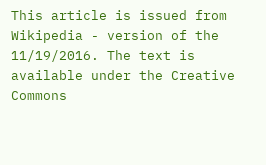This article is issued from Wikipedia - version of the 11/19/2016. The text is available under the Creative Commons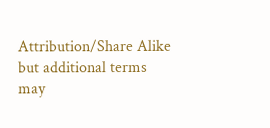Attribution/Share Alike but additional terms may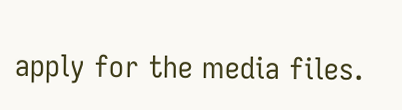apply for the media files.